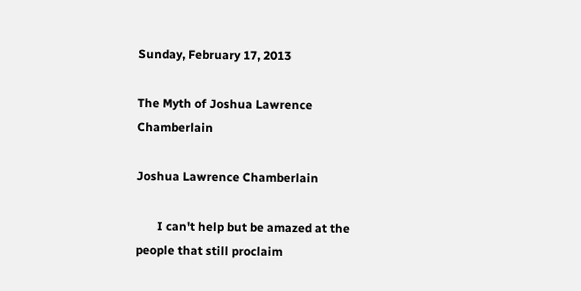Sunday, February 17, 2013

The Myth of Joshua Lawrence Chamberlain

Joshua Lawrence Chamberlain

       I can't help but be amazed at the people that still proclaim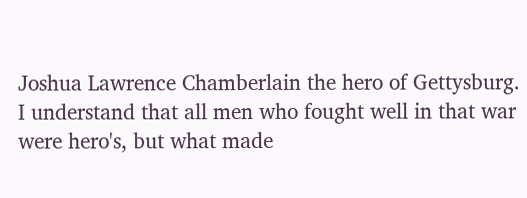Joshua Lawrence Chamberlain the hero of Gettysburg. I understand that all men who fought well in that war were hero's, but what made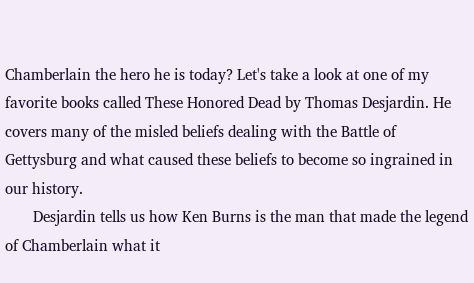Chamberlain the hero he is today? Let's take a look at one of my favorite books called These Honored Dead by Thomas Desjardin. He covers many of the misled beliefs dealing with the Battle of Gettysburg and what caused these beliefs to become so ingrained in our history.
       Desjardin tells us how Ken Burns is the man that made the legend of Chamberlain what it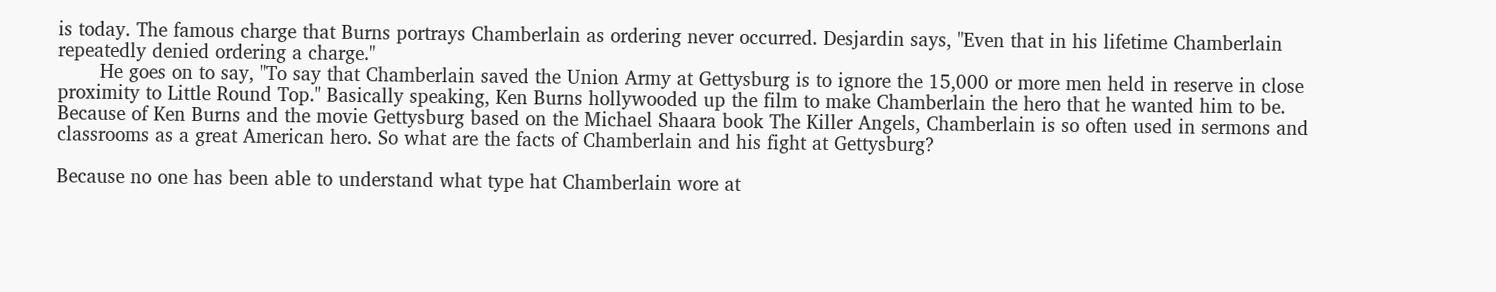is today. The famous charge that Burns portrays Chamberlain as ordering never occurred. Desjardin says, "Even that in his lifetime Chamberlain repeatedly denied ordering a charge."
       He goes on to say, "To say that Chamberlain saved the Union Army at Gettysburg is to ignore the 15,000 or more men held in reserve in close proximity to Little Round Top." Basically speaking, Ken Burns hollywooded up the film to make Chamberlain the hero that he wanted him to be. Because of Ken Burns and the movie Gettysburg based on the Michael Shaara book The Killer Angels, Chamberlain is so often used in sermons and classrooms as a great American hero. So what are the facts of Chamberlain and his fight at Gettysburg?

Because no one has been able to understand what type hat Chamberlain wore at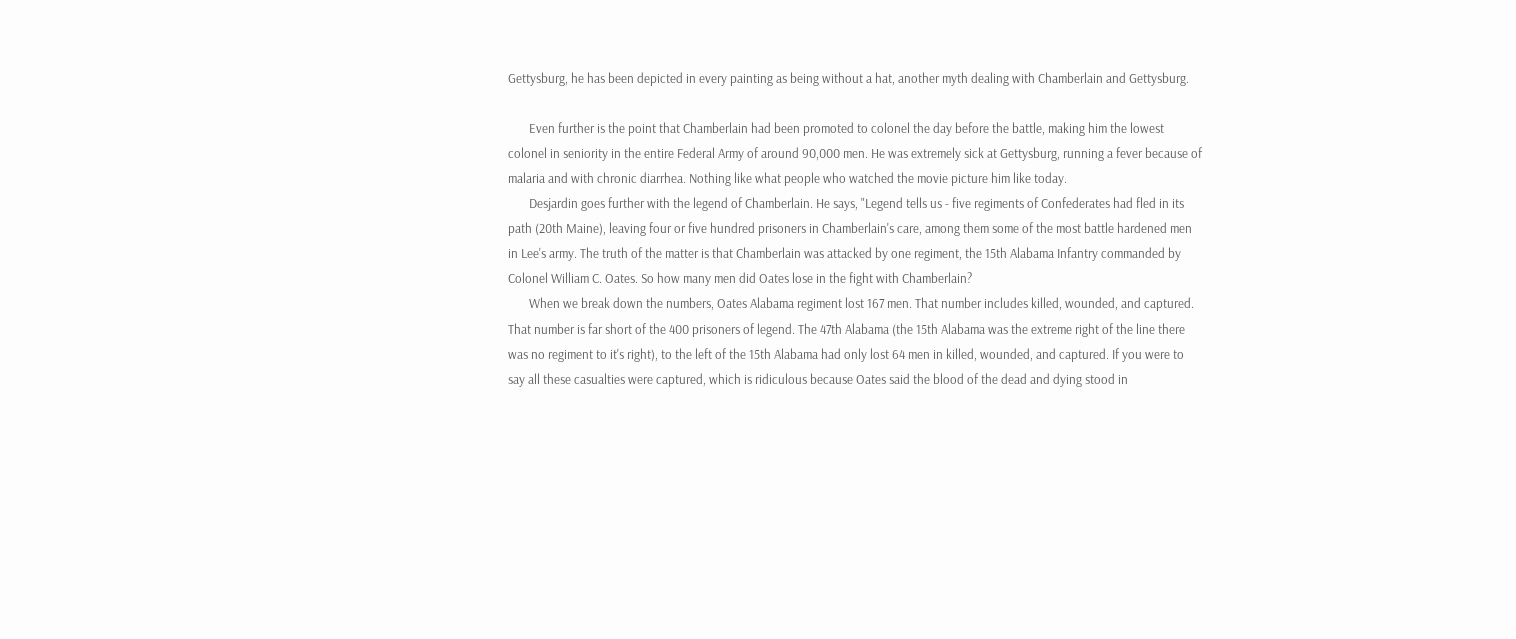Gettysburg, he has been depicted in every painting as being without a hat, another myth dealing with Chamberlain and Gettysburg.

       Even further is the point that Chamberlain had been promoted to colonel the day before the battle, making him the lowest colonel in seniority in the entire Federal Army of around 90,000 men. He was extremely sick at Gettysburg, running a fever because of malaria and with chronic diarrhea. Nothing like what people who watched the movie picture him like today.
       Desjardin goes further with the legend of Chamberlain. He says, "Legend tells us - five regiments of Confederates had fled in its path (20th Maine), leaving four or five hundred prisoners in Chamberlain's care, among them some of the most battle hardened men in Lee's army. The truth of the matter is that Chamberlain was attacked by one regiment, the 15th Alabama Infantry commanded by Colonel William C. Oates. So how many men did Oates lose in the fight with Chamberlain?
       When we break down the numbers, Oates Alabama regiment lost 167 men. That number includes killed, wounded, and captured. That number is far short of the 400 prisoners of legend. The 47th Alabama (the 15th Alabama was the extreme right of the line there was no regiment to it's right), to the left of the 15th Alabama had only lost 64 men in killed, wounded, and captured. If you were to say all these casualties were captured, which is ridiculous because Oates said the blood of the dead and dying stood in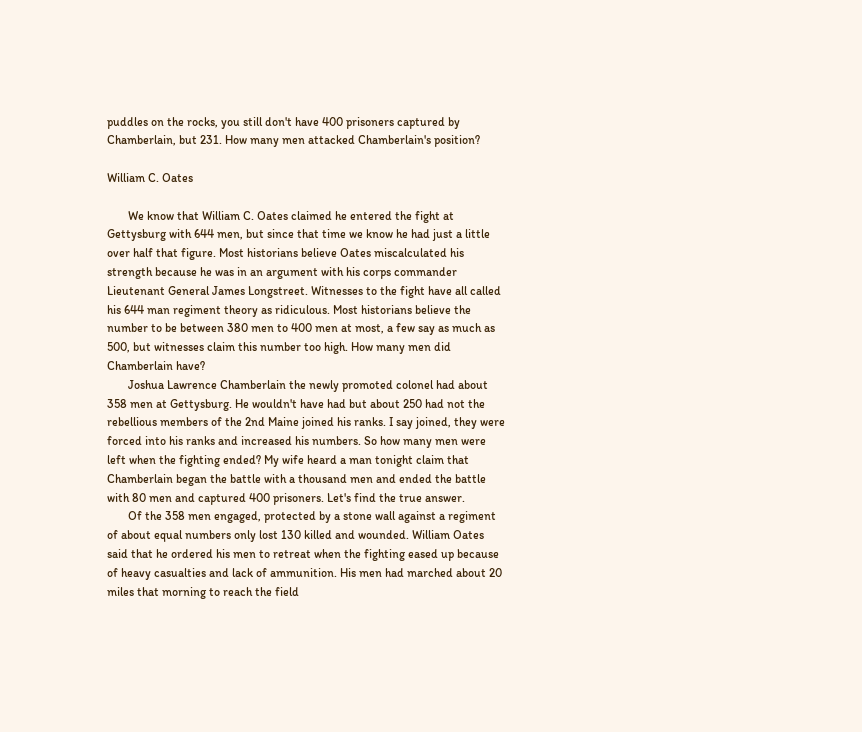puddles on the rocks, you still don't have 400 prisoners captured by Chamberlain, but 231. How many men attacked Chamberlain's position?

William C. Oates

       We know that William C. Oates claimed he entered the fight at Gettysburg with 644 men, but since that time we know he had just a little over half that figure. Most historians believe Oates miscalculated his strength because he was in an argument with his corps commander Lieutenant General James Longstreet. Witnesses to the fight have all called his 644 man regiment theory as ridiculous. Most historians believe the number to be between 380 men to 400 men at most, a few say as much as 500, but witnesses claim this number too high. How many men did Chamberlain have?
       Joshua Lawrence Chamberlain the newly promoted colonel had about 358 men at Gettysburg. He wouldn't have had but about 250 had not the rebellious members of the 2nd Maine joined his ranks. I say joined, they were forced into his ranks and increased his numbers. So how many men were left when the fighting ended? My wife heard a man tonight claim that Chamberlain began the battle with a thousand men and ended the battle with 80 men and captured 400 prisoners. Let's find the true answer.
       Of the 358 men engaged, protected by a stone wall against a regiment of about equal numbers only lost 130 killed and wounded. William Oates said that he ordered his men to retreat when the fighting eased up because of heavy casualties and lack of ammunition. His men had marched about 20 miles that morning to reach the field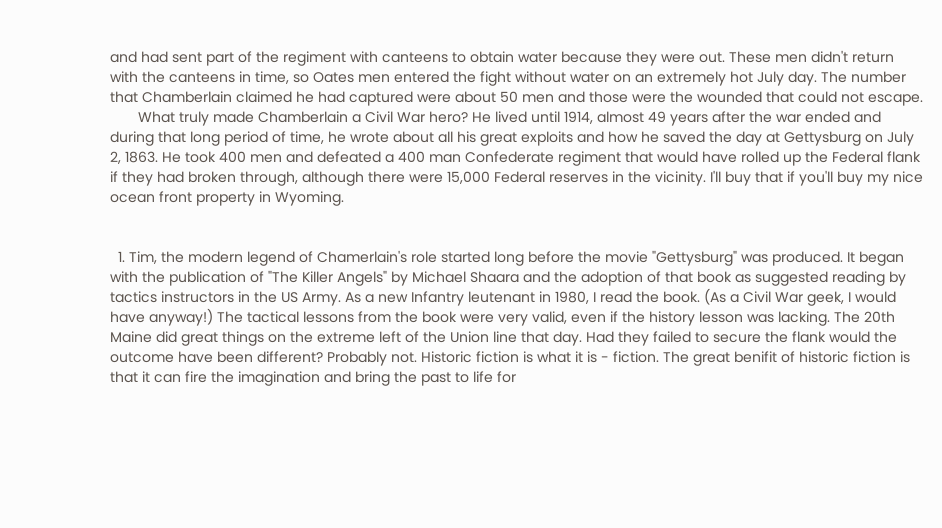and had sent part of the regiment with canteens to obtain water because they were out. These men didn't return with the canteens in time, so Oates men entered the fight without water on an extremely hot July day. The number that Chamberlain claimed he had captured were about 50 men and those were the wounded that could not escape.
       What truly made Chamberlain a Civil War hero? He lived until 1914, almost 49 years after the war ended and during that long period of time, he wrote about all his great exploits and how he saved the day at Gettysburg on July 2, 1863. He took 400 men and defeated a 400 man Confederate regiment that would have rolled up the Federal flank if they had broken through, although there were 15,000 Federal reserves in the vicinity. I'll buy that if you'll buy my nice ocean front property in Wyoming.


  1. Tim, the modern legend of Chamerlain's role started long before the movie "Gettysburg" was produced. It began with the publication of "The Killer Angels" by Michael Shaara and the adoption of that book as suggested reading by tactics instructors in the US Army. As a new Infantry leutenant in 1980, I read the book. (As a Civil War geek, I would have anyway!) The tactical lessons from the book were very valid, even if the history lesson was lacking. The 20th Maine did great things on the extreme left of the Union line that day. Had they failed to secure the flank would the outcome have been different? Probably not. Historic fiction is what it is - fiction. The great benifit of historic fiction is that it can fire the imagination and bring the past to life for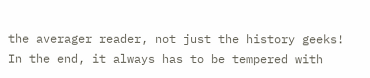the averager reader, not just the history geeks! In the end, it always has to be tempered with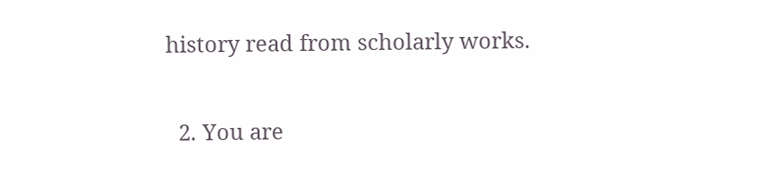history read from scholarly works.

  2. You are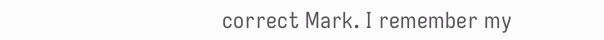correct Mark. I remember my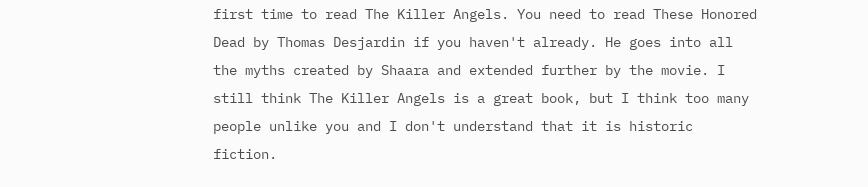first time to read The Killer Angels. You need to read These Honored Dead by Thomas Desjardin if you haven't already. He goes into all the myths created by Shaara and extended further by the movie. I still think The Killer Angels is a great book, but I think too many people unlike you and I don't understand that it is historic fiction.